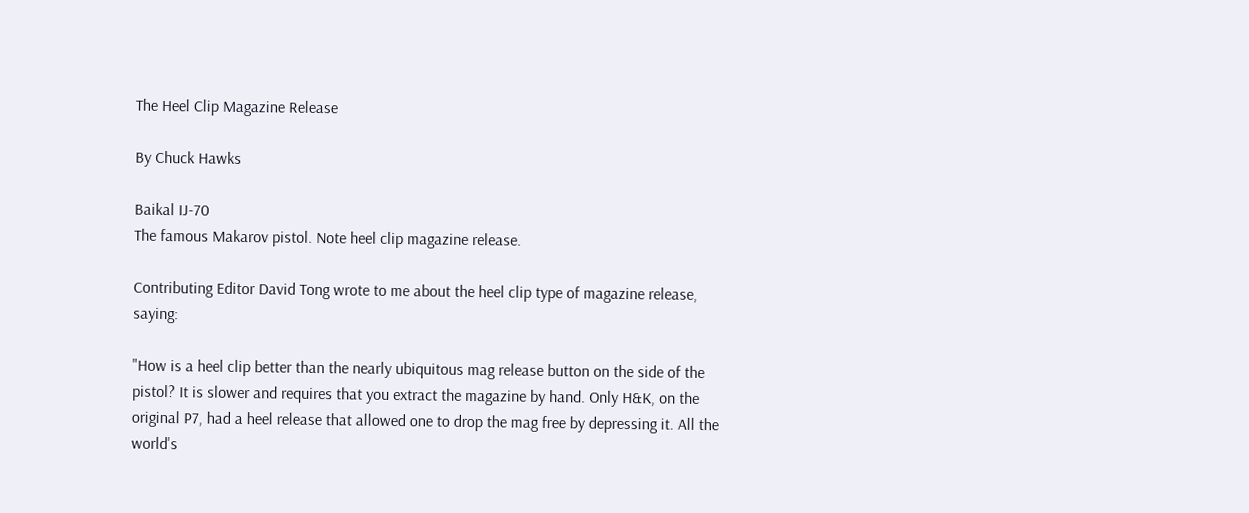The Heel Clip Magazine Release

By Chuck Hawks

Baikal IJ-70
The famous Makarov pistol. Note heel clip magazine release.

Contributing Editor David Tong wrote to me about the heel clip type of magazine release, saying:

"How is a heel clip better than the nearly ubiquitous mag release button on the side of the pistol? It is slower and requires that you extract the magazine by hand. Only H&K, on the original P7, had a heel release that allowed one to drop the mag free by depressing it. All the world's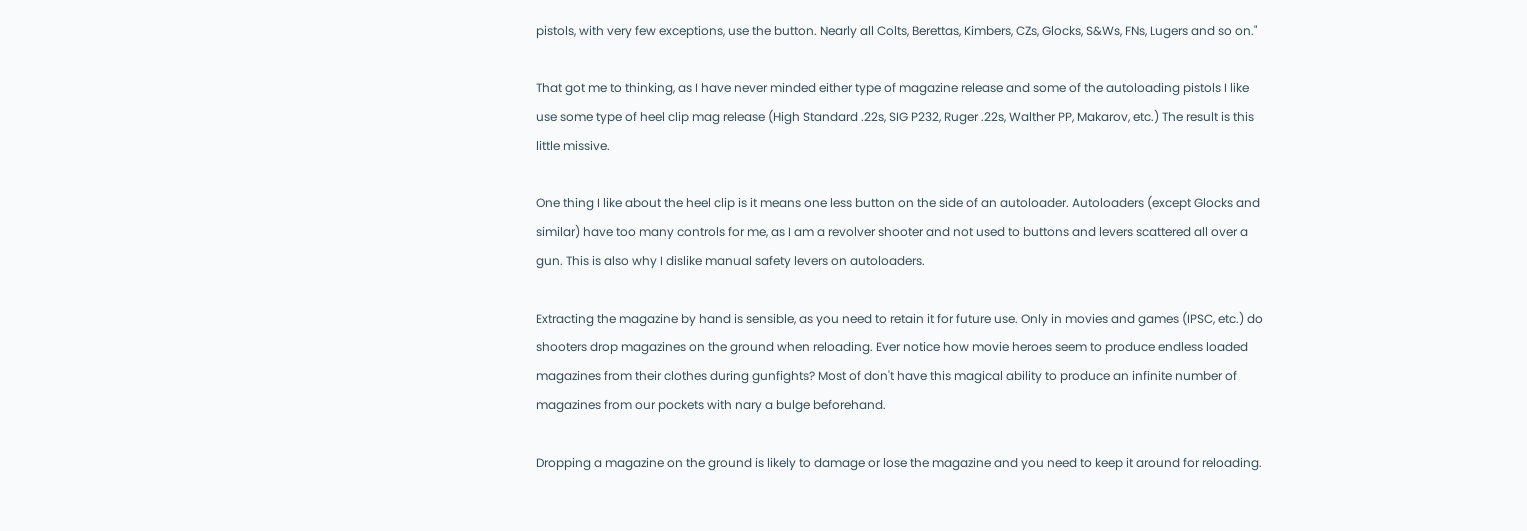pistols, with very few exceptions, use the button. Nearly all Colts, Berettas, Kimbers, CZs, Glocks, S&Ws, FNs, Lugers and so on."

That got me to thinking, as I have never minded either type of magazine release and some of the autoloading pistols I like use some type of heel clip mag release (High Standard .22s, SIG P232, Ruger .22s, Walther PP, Makarov, etc.) The result is this little missive.

One thing I like about the heel clip is it means one less button on the side of an autoloader. Autoloaders (except Glocks and similar) have too many controls for me, as I am a revolver shooter and not used to buttons and levers scattered all over a gun. This is also why I dislike manual safety levers on autoloaders.

Extracting the magazine by hand is sensible, as you need to retain it for future use. Only in movies and games (IPSC, etc.) do shooters drop magazines on the ground when reloading. Ever notice how movie heroes seem to produce endless loaded magazines from their clothes during gunfights? Most of don't have this magical ability to produce an infinite number of magazines from our pockets with nary a bulge beforehand.

Dropping a magazine on the ground is likely to damage or lose the magazine and you need to keep it around for reloading.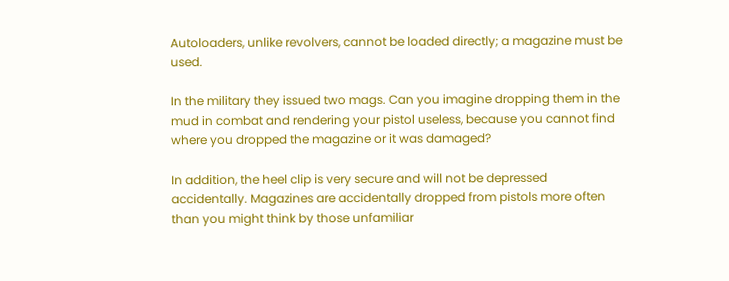Autoloaders, unlike revolvers, cannot be loaded directly; a magazine must be used.

In the military they issued two mags. Can you imagine dropping them in the mud in combat and rendering your pistol useless, because you cannot find where you dropped the magazine or it was damaged?

In addition, the heel clip is very secure and will not be depressed accidentally. Magazines are accidentally dropped from pistols more often than you might think by those unfamiliar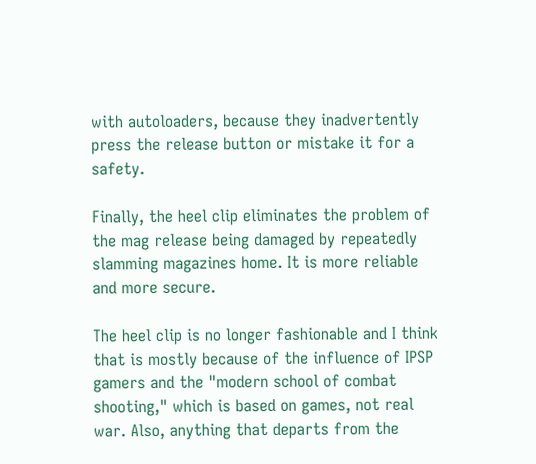with autoloaders, because they inadvertently press the release button or mistake it for a safety.

Finally, the heel clip eliminates the problem of the mag release being damaged by repeatedly slamming magazines home. It is more reliable and more secure.

The heel clip is no longer fashionable and I think that is mostly because of the influence of IPSP gamers and the "modern school of combat shooting," which is based on games, not real war. Also, anything that departs from the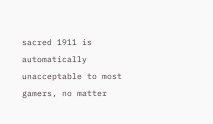sacred 1911 is automatically unacceptable to most gamers, no matter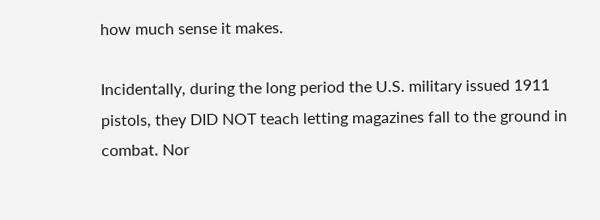how much sense it makes.

Incidentally, during the long period the U.S. military issued 1911 pistols, they DID NOT teach letting magazines fall to the ground in combat. Nor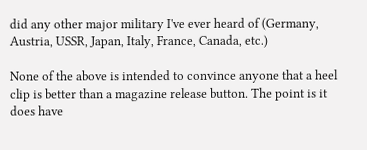did any other major military I've ever heard of (Germany, Austria, USSR, Japan, Italy, France, Canada, etc.)

None of the above is intended to convince anyone that a heel clip is better than a magazine release button. The point is it does have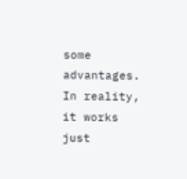some advantages. In reality, it works just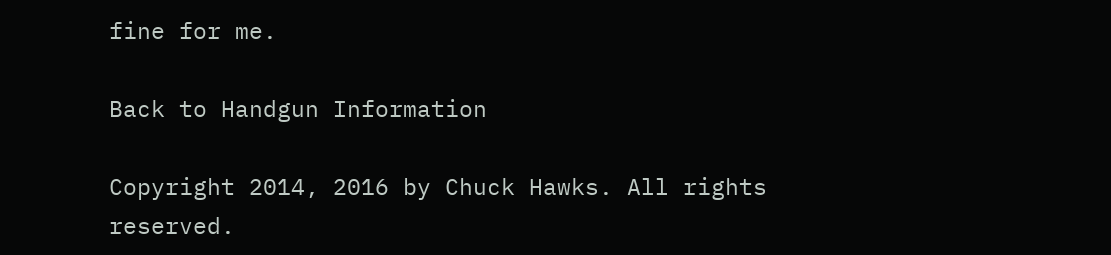fine for me.

Back to Handgun Information

Copyright 2014, 2016 by Chuck Hawks. All rights reserved.